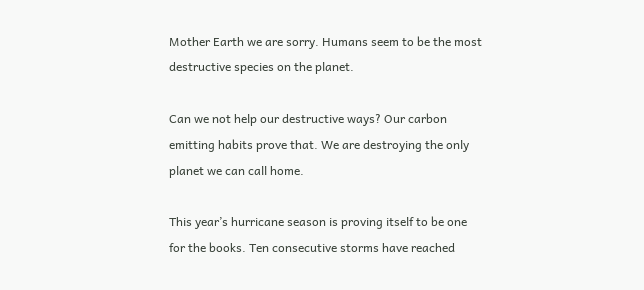Mother Earth we are sorry. Humans seem to be the most destructive species on the planet.

Can we not help our destructive ways? Our carbon emitting habits prove that. We are destroying the only planet we can call home.

This year’s hurricane season is proving itself to be one for the books. Ten consecutive storms have reached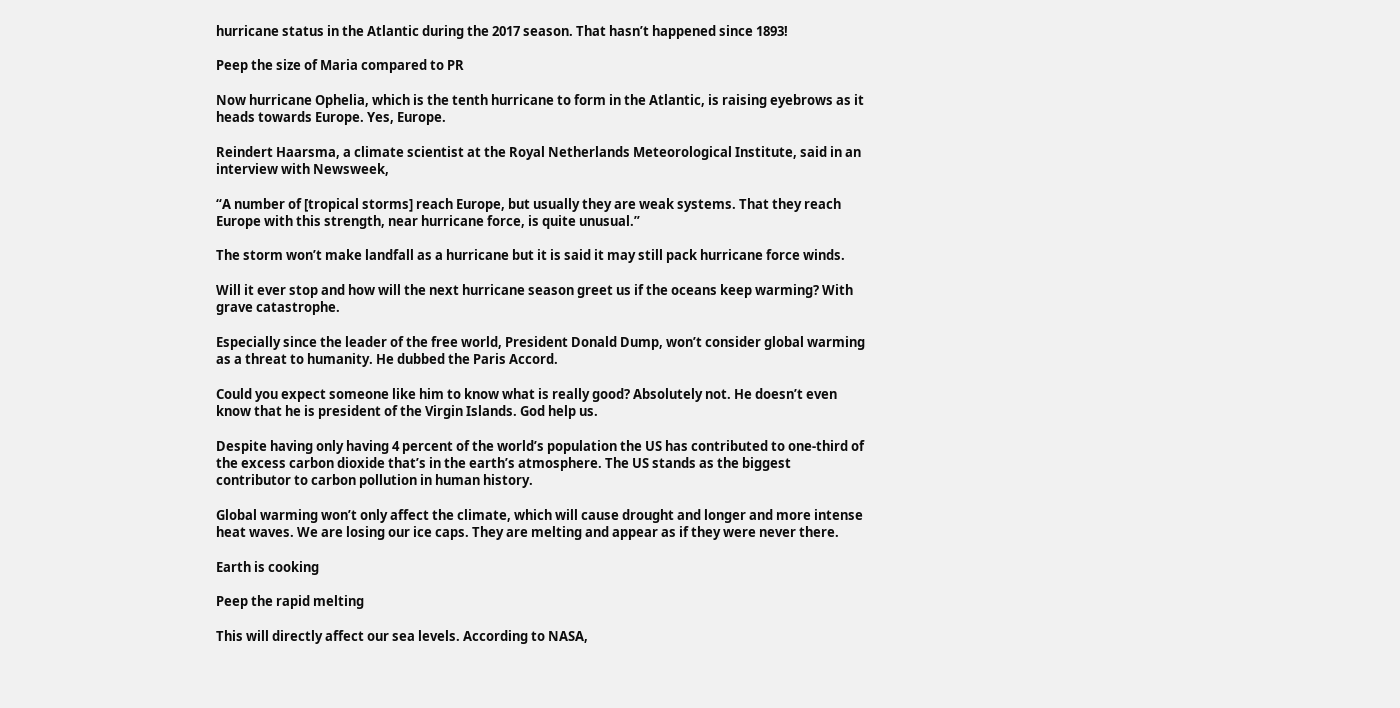hurricane status in the Atlantic during the 2017 season. That hasn’t happened since 1893!

Peep the size of Maria compared to PR

Now hurricane Ophelia, which is the tenth hurricane to form in the Atlantic, is raising eyebrows as it heads towards Europe. Yes, Europe.

Reindert Haarsma, a climate scientist at the Royal Netherlands Meteorological Institute, said in an interview with Newsweek,

“A number of [tropical storms] reach Europe, but usually they are weak systems. That they reach Europe with this strength, near hurricane force, is quite unusual.”

The storm won’t make landfall as a hurricane but it is said it may still pack hurricane force winds.

Will it ever stop and how will the next hurricane season greet us if the oceans keep warming? With grave catastrophe.

Especially since the leader of the free world, President Donald Dump, won’t consider global warming as a threat to humanity. He dubbed the Paris Accord.

Could you expect someone like him to know what is really good? Absolutely not. He doesn’t even know that he is president of the Virgin Islands. God help us.

Despite having only having 4 percent of the world’s population the US has contributed to one-third of the excess carbon dioxide that’s in the earth’s atmosphere. The US stands as the biggest contributor to carbon pollution in human history.

Global warming won’t only affect the climate, which will cause drought and longer and more intense heat waves. We are losing our ice caps. They are melting and appear as if they were never there.

Earth is cooking

Peep the rapid melting

This will directly affect our sea levels. According to NASA,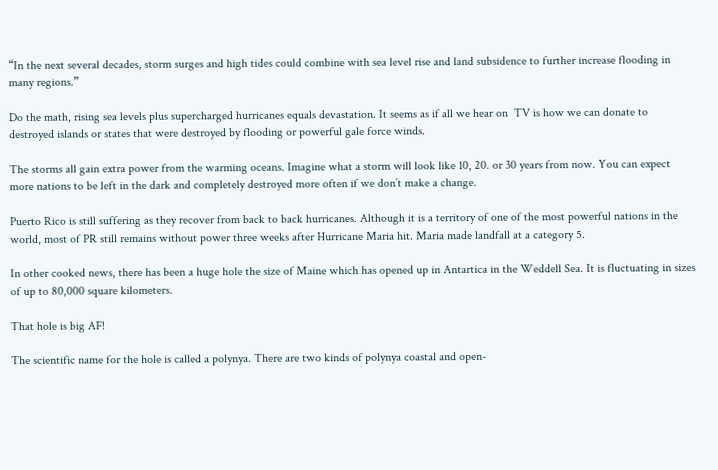“In the next several decades, storm surges and high tides could combine with sea level rise and land subsidence to further increase flooding in many regions.”

Do the math, rising sea levels plus supercharged hurricanes equals devastation. It seems as if all we hear on  TV is how we can donate to destroyed islands or states that were destroyed by flooding or powerful gale force winds.

The storms all gain extra power from the warming oceans. Imagine what a storm will look like 10, 20. or 30 years from now. You can expect more nations to be left in the dark and completely destroyed more often if we don’t make a change.

Puerto Rico is still suffering as they recover from back to back hurricanes. Although it is a territory of one of the most powerful nations in the world, most of PR still remains without power three weeks after Hurricane Maria hit. Maria made landfall at a category 5.

In other cooked news, there has been a huge hole the size of Maine which has opened up in Antartica in the Weddell Sea. It is fluctuating in sizes of up to 80,000 square kilometers.

That hole is big AF!

The scientific name for the hole is called a polynya. There are two kinds of polynya coastal and open-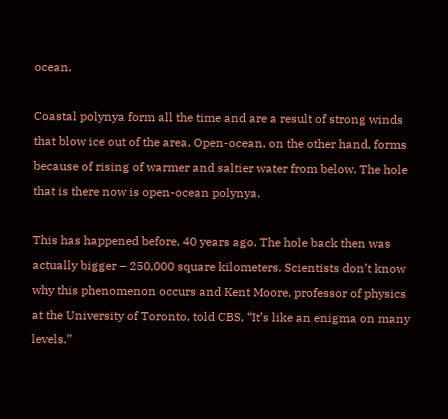ocean.

Coastal polynya form all the time and are a result of strong winds that blow ice out of the area. Open-ocean, on the other hand, forms because of rising of warmer and saltier water from below. The hole that is there now is open-ocean polynya.

This has happened before, 40 years ago. The hole back then was actually bigger – 250,000 square kilometers. Scientists don’t know why this phenomenon occurs and Kent Moore, professor of physics at the University of Toronto, told CBS, “It’s like an enigma on many levels.”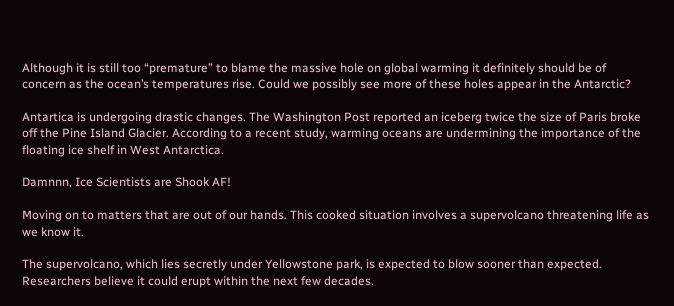Although it is still too “premature” to blame the massive hole on global warming it definitely should be of concern as the ocean’s temperatures rise. Could we possibly see more of these holes appear in the Antarctic?

Antartica is undergoing drastic changes. The Washington Post reported an iceberg twice the size of Paris broke off the Pine Island Glacier. According to a recent study, warming oceans are undermining the importance of the floating ice shelf in West Antarctica.

Damnnn, Ice Scientists are Shook AF!

Moving on to matters that are out of our hands. This cooked situation involves a supervolcano threatening life as we know it.

The supervolcano, which lies secretly under Yellowstone park, is expected to blow sooner than expected. Researchers believe it could erupt within the next few decades.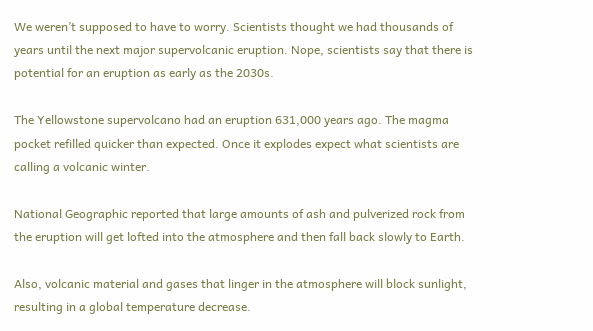We weren’t supposed to have to worry. Scientists thought we had thousands of years until the next major supervolcanic eruption. Nope, scientists say that there is potential for an eruption as early as the 2030s.

The Yellowstone supervolcano had an eruption 631,000 years ago. The magma pocket refilled quicker than expected. Once it explodes expect what scientists are calling a volcanic winter.

National Geographic reported that large amounts of ash and pulverized rock from the eruption will get lofted into the atmosphere and then fall back slowly to Earth.

Also, volcanic material and gases that linger in the atmosphere will block sunlight, resulting in a global temperature decrease.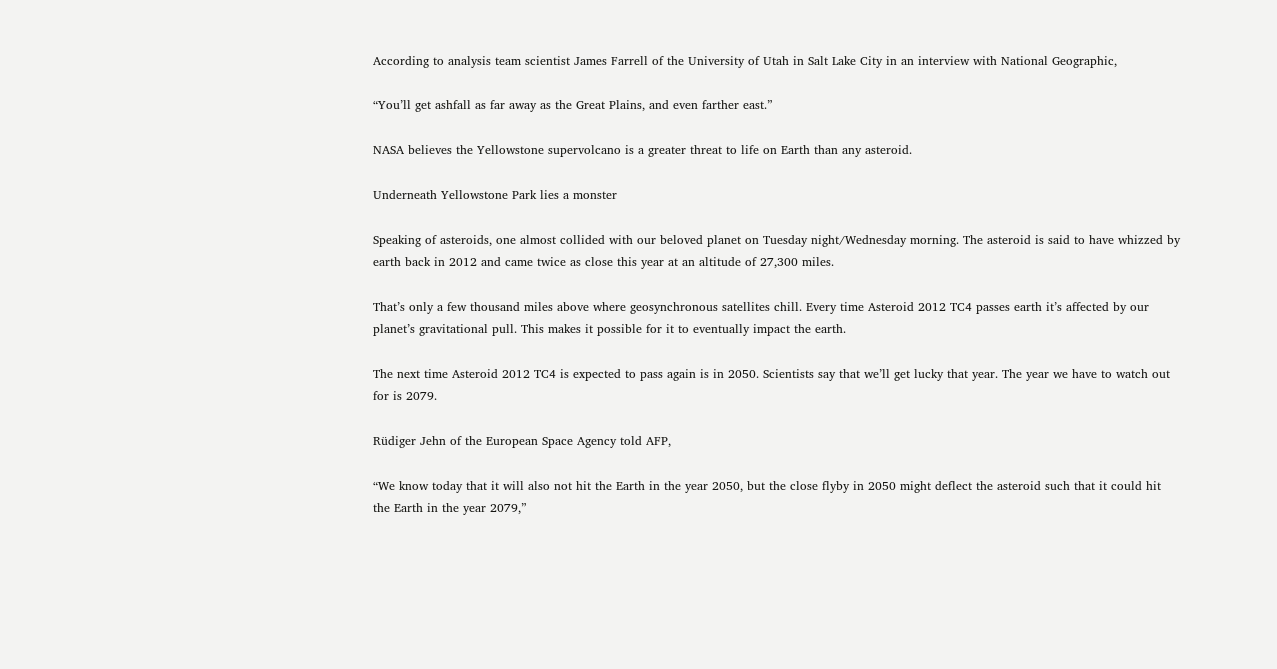According to analysis team scientist James Farrell of the University of Utah in Salt Lake City in an interview with National Geographic,

“You’ll get ashfall as far away as the Great Plains, and even farther east.”

NASA believes the Yellowstone supervolcano is a greater threat to life on Earth than any asteroid.

Underneath Yellowstone Park lies a monster

Speaking of asteroids, one almost collided with our beloved planet on Tuesday night/Wednesday morning. The asteroid is said to have whizzed by earth back in 2012 and came twice as close this year at an altitude of 27,300 miles.

That’s only a few thousand miles above where geosynchronous satellites chill. Every time Asteroid 2012 TC4 passes earth it’s affected by our planet’s gravitational pull. This makes it possible for it to eventually impact the earth.

The next time Asteroid 2012 TC4 is expected to pass again is in 2050. Scientists say that we’ll get lucky that year. The year we have to watch out for is 2079.

Rüdiger Jehn of the European Space Agency told AFP,

“We know today that it will also not hit the Earth in the year 2050, but the close flyby in 2050 might deflect the asteroid such that it could hit the Earth in the year 2079,”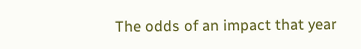The odds of an impact that year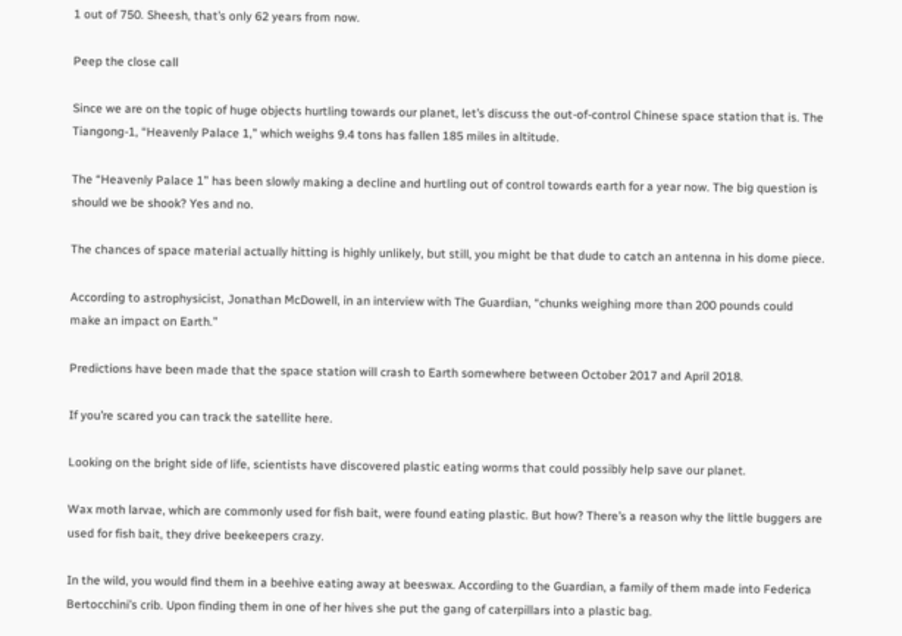1 out of 750. Sheesh, that’s only 62 years from now.

Peep the close call

Since we are on the topic of huge objects hurtling towards our planet, let’s discuss the out-of-control Chinese space station that is. The Tiangong-1, “Heavenly Palace 1,” which weighs 9.4 tons has fallen 185 miles in altitude.

The “Heavenly Palace 1” has been slowly making a decline and hurtling out of control towards earth for a year now. The big question is should we be shook? Yes and no.

The chances of space material actually hitting is highly unlikely, but still, you might be that dude to catch an antenna in his dome piece.

According to astrophysicist, Jonathan McDowell, in an interview with The Guardian, “chunks weighing more than 200 pounds could make an impact on Earth.”

Predictions have been made that the space station will crash to Earth somewhere between October 2017 and April 2018.

If you’re scared you can track the satellite here.

Looking on the bright side of life, scientists have discovered plastic eating worms that could possibly help save our planet.

Wax moth larvae, which are commonly used for fish bait, were found eating plastic. But how? There’s a reason why the little buggers are used for fish bait, they drive beekeepers crazy.

In the wild, you would find them in a beehive eating away at beeswax. According to the Guardian, a family of them made into Federica Bertocchini’s crib. Upon finding them in one of her hives she put the gang of caterpillars into a plastic bag.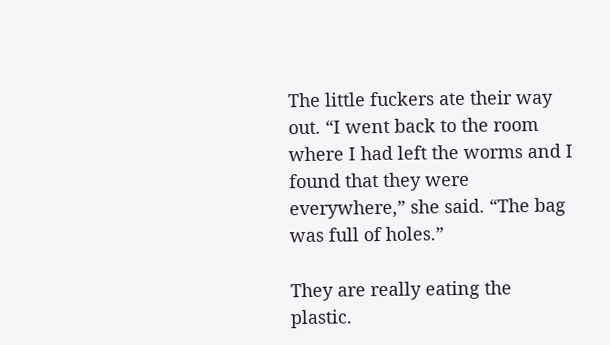The little fuckers ate their way out. “I went back to the room where I had left the worms and I found that they were everywhere,” she said. “The bag was full of holes.”

They are really eating the plastic.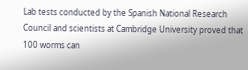Lab tests conducted by the Spanish National Research Council and scientists at Cambridge University proved that 100 worms can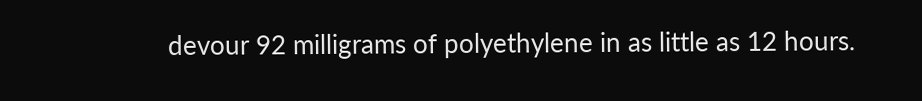devour 92 milligrams of polyethylene in as little as 12 hours.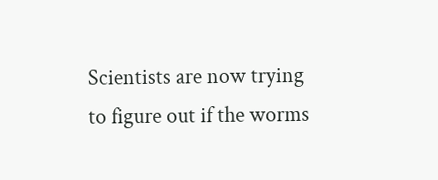Scientists are now trying to figure out if the worms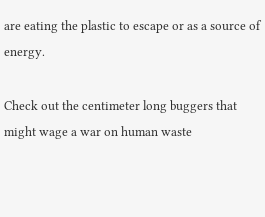are eating the plastic to escape or as a source of energy.

Check out the centimeter long buggers that might wage a war on human waste